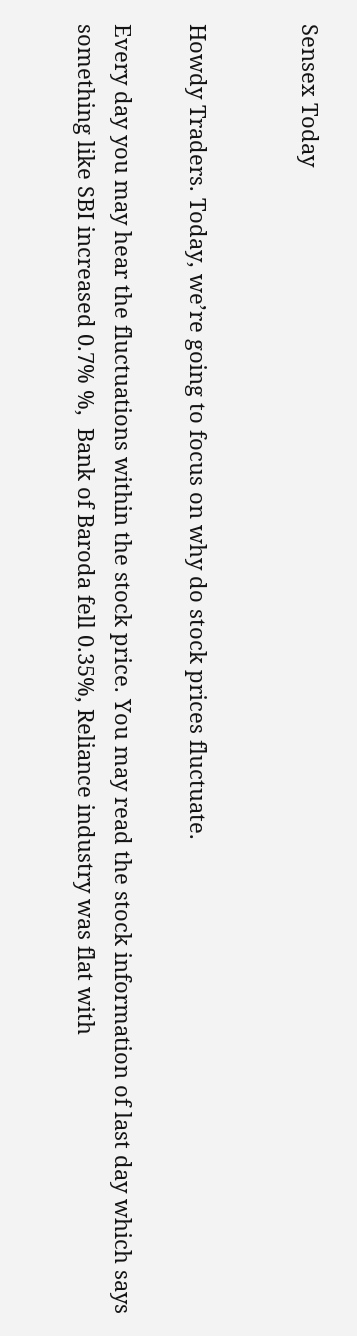Sensex Today


Howdy Traders. Today, we’re going to focus on why do stock prices fluctuate.

Every day you may hear the fluctuations within the stock price. You may read the stock information of last day which says something like SBI increased 0.7% %,  Bank of Baroda fell 0.35%, Reliance industry was flat with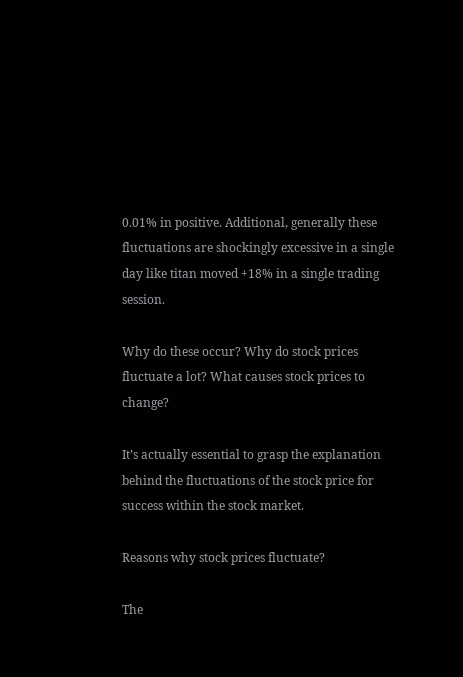0.01% in positive. Additional, generally these fluctuations are shockingly excessive in a single day like titan moved +18% in a single trading session.

Why do these occur? Why do stock prices fluctuate a lot? What causes stock prices to change?

It’s actually essential to grasp the explanation behind the fluctuations of the stock price for success within the stock market.

Reasons why stock prices fluctuate?

The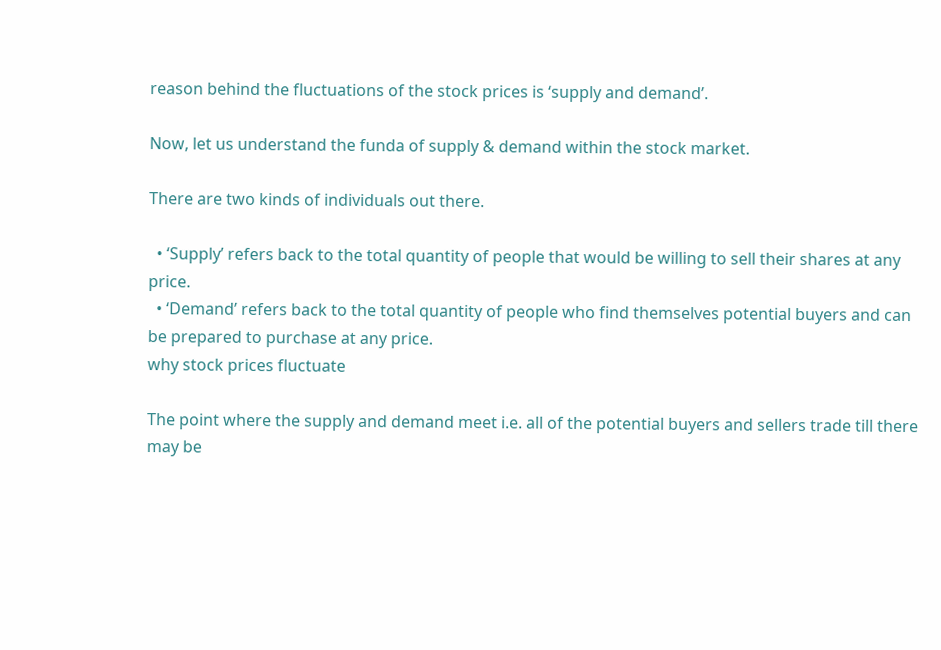reason behind the fluctuations of the stock prices is ‘supply and demand’.

Now, let us understand the funda of supply & demand within the stock market.

There are two kinds of individuals out there.

  • ‘Supply’ refers back to the total quantity of people that would be willing to sell their shares at any price.
  • ‘Demand’ refers back to the total quantity of people who find themselves potential buyers and can be prepared to purchase at any price.
why stock prices fluctuate

The point where the supply and demand meet i.e. all of the potential buyers and sellers trade till there may be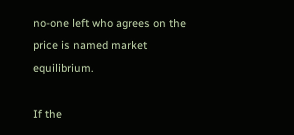no-one left who agrees on the price is named market equilibrium.

If the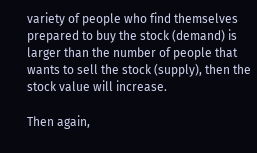variety of people who find themselves prepared to buy the stock (demand) is larger than the number of people that wants to sell the stock (supply), then the stock value will increase.

Then again,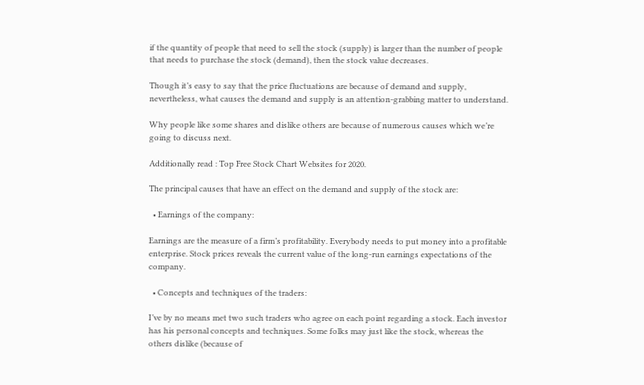if the quantity of people that need to sell the stock (supply) is larger than the number of people that needs to purchase the stock (demand), then the stock value decreases.

Though it’s easy to say that the price fluctuations are because of demand and supply, nevertheless, what causes the demand and supply is an attention-grabbing matter to understand.

Why people like some shares and dislike others are because of numerous causes which we’re going to discuss next.

Additionally read : Top Free Stock Chart Websites for 2020.

The principal causes that have an effect on the demand and supply of the stock are:

  • Earnings of the company:

Earnings are the measure of a firm’s profitability. Everybody needs to put money into a profitable enterprise. Stock prices reveals the current value of the long-run earnings expectations of the company.

  • Concepts and techniques of the traders:

I’ve by no means met two such traders who agree on each point regarding a stock. Each investor has his personal concepts and techniques. Some folks may just like the stock, whereas the others dislike (because of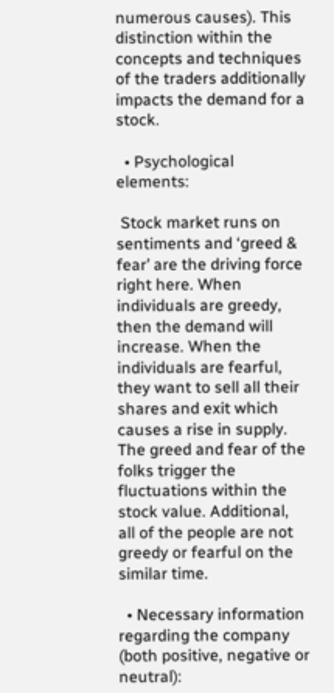numerous causes). This distinction within the concepts and techniques of the traders additionally impacts the demand for a stock.

  • Psychological elements:

 Stock market runs on sentiments and ‘greed & fear’ are the driving force right here. When individuals are greedy, then the demand will increase. When the individuals are fearful, they want to sell all their shares and exit which causes a rise in supply. The greed and fear of the folks trigger the fluctuations within the stock value. Additional, all of the people are not greedy or fearful on the similar time.

  • Necessary information regarding the company (both positive, negative or neutral):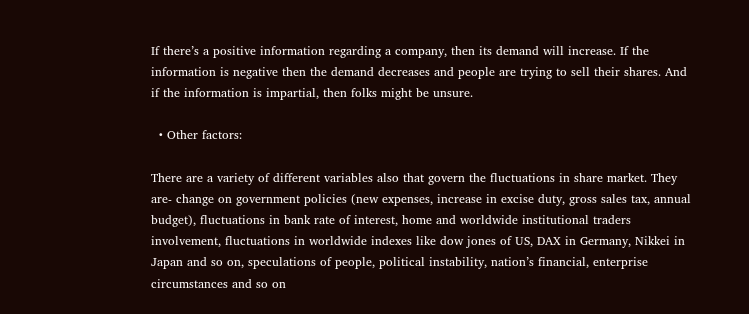If there’s a positive information regarding a company, then its demand will increase. If the information is negative then the demand decreases and people are trying to sell their shares. And if the information is impartial, then folks might be unsure.

  • Other factors:

There are a variety of different variables also that govern the fluctuations in share market. They are- change on government policies (new expenses, increase in excise duty, gross sales tax, annual budget), fluctuations in bank rate of interest, home and worldwide institutional traders involvement, fluctuations in worldwide indexes like dow jones of US, DAX in Germany, Nikkei in Japan and so on, speculations of people, political instability, nation’s financial, enterprise circumstances and so on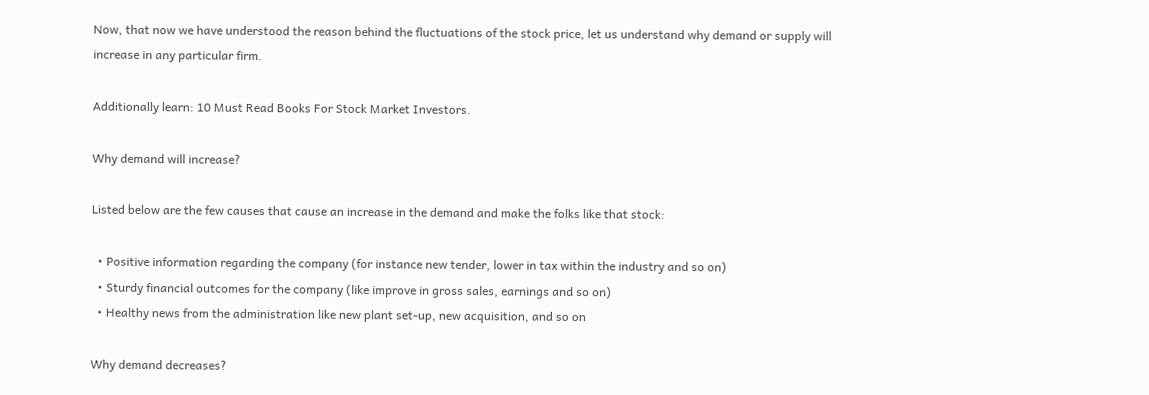Now, that now we have understood the reason behind the fluctuations of the stock price, let us understand why demand or supply will increase in any particular firm.

Additionally learn: 10 Must Read Books For Stock Market Investors.

Why demand will increase?

Listed below are the few causes that cause an increase in the demand and make the folks like that stock:

  • Positive information regarding the company (for instance new tender, lower in tax within the industry and so on)
  • Sturdy financial outcomes for the company (like improve in gross sales, earnings and so on)
  • Healthy news from the administration like new plant set-up, new acquisition, and so on

Why demand decreases?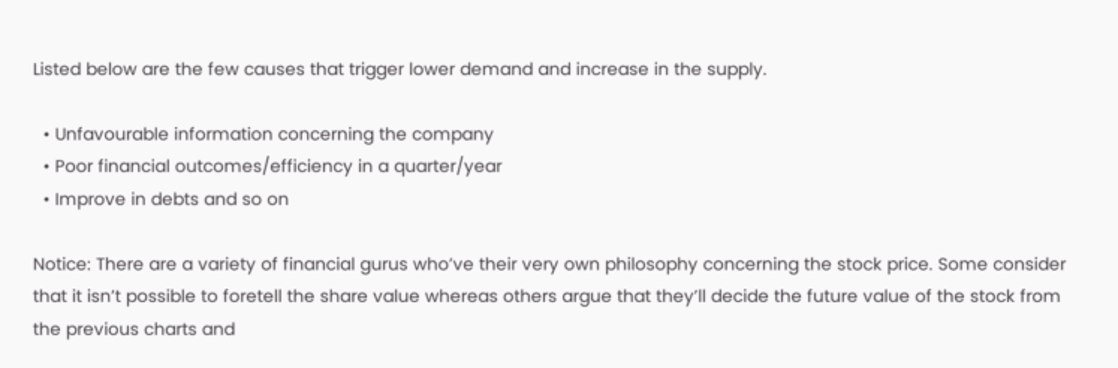Listed below are the few causes that trigger lower demand and increase in the supply.

  • Unfavourable information concerning the company
  • Poor financial outcomes/efficiency in a quarter/year
  • Improve in debts and so on

Notice: There are a variety of financial gurus who’ve their very own philosophy concerning the stock price. Some consider that it isn’t possible to foretell the share value whereas others argue that they’ll decide the future value of the stock from the previous charts and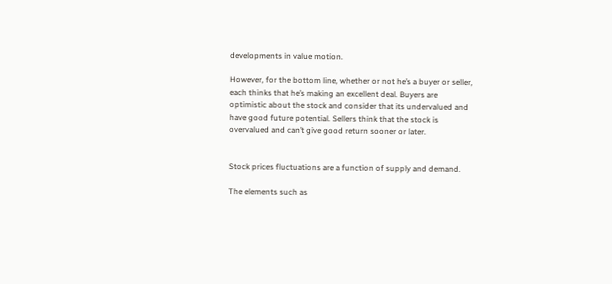developments in value motion.

However, for the bottom line, whether or not he’s a buyer or seller, each thinks that he’s making an excellent deal. Buyers are optimistic about the stock and consider that its undervalued and have good future potential. Sellers think that the stock is overvalued and can’t give good return sooner or later.


Stock prices fluctuations are a function of supply and demand.

The elements such as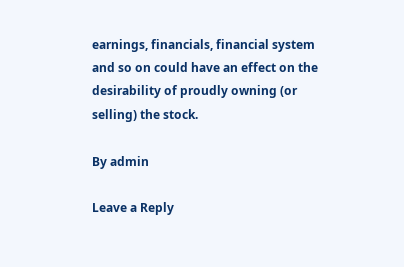earnings, financials, financial system and so on could have an effect on the desirability of proudly owning (or selling) the stock.

By admin

Leave a Reply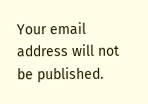Your email address will not be published.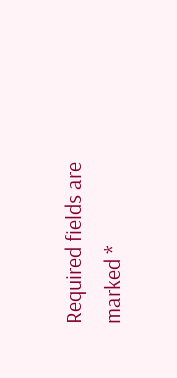Required fields are marked *